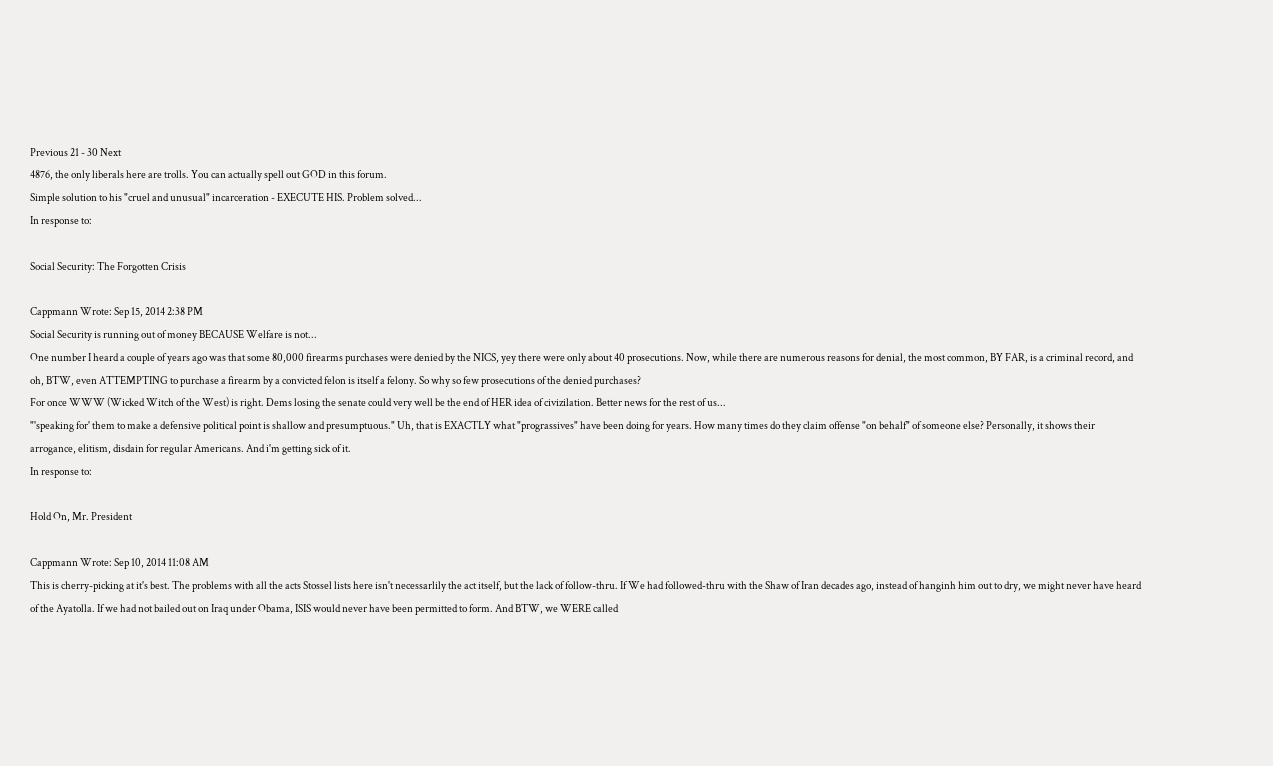Previous 21 - 30 Next
4876, the only liberals here are trolls. You can actually spell out GOD in this forum.
Simple solution to his "cruel and unusual" incarceration - EXECUTE HIS. Problem solved...
In response to:

Social Security: The Forgotten Crisis

Cappmann Wrote: Sep 15, 2014 2:38 PM
Social Security is running out of money BECAUSE Welfare is not...
One number I heard a couple of years ago was that some 80,000 firearms purchases were denied by the NICS, yey there were only about 40 prosecutions. Now, while there are numerous reasons for denial, the most common, BY FAR, is a criminal record, and oh, BTW, even ATTEMPTING to purchase a firearm by a convicted felon is itself a felony. So why so few prosecutions of the denied purchases?
For once WWW (Wicked Witch of the West) is right. Dems losing the senate could very well be the end of HER idea of civizilation. Better news for the rest of us...
"'speaking for' them to make a defensive political point is shallow and presumptuous." Uh, that is EXACTLY what "prograssives" have been doing for years. How many times do they claim offense "on behalf" of someone else? Personally, it shows their arrogance, elitism, disdain for regular Americans. And i'm getting sick of it.
In response to:

Hold On, Mr. President

Cappmann Wrote: Sep 10, 2014 11:08 AM
This is cherry-picking at it's best. The problems with all the acts Stossel lists here isn't necessarlily the act itself, but the lack of follow-thru. If We had followed-thru with the Shaw of Iran decades ago, instead of hanginh him out to dry, we might never have heard of the Ayatolla. If we had not bailed out on Iraq under Obama, ISIS would never have been permitted to form. And BTW, we WERE called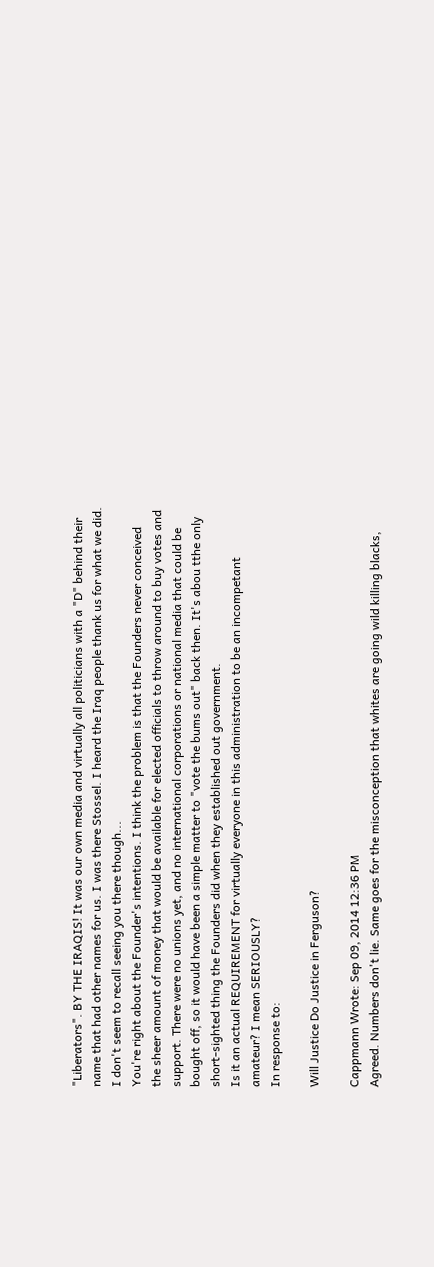"Liberators". BY THE IRAQIS! It was our own media and virtually all politicians with a "D" behind their name that had other names for us. I was there Stossel. I heard the Iraq people thank us for what we did. I don't seem to recall seeing you there though...
You're right about the Founder's intentions. I think the problem is that the Founders never conceived the sheer amount of money that would be available for elected officials to throw around to buy votes and support. There were no unions yet, and no international corporations or national media that could be bought off, so it would have been a simple matter to "vote the bums out" back then. It's abou tthe only short-sighted thing the Founders did when they established out government.
Is it an actual REQUIREMENT for virtually everyone in this administration to be an incompetant amateur? I mean SERIOUSLY?
In response to:

Will Justice Do Justice in Ferguson?

Cappmann Wrote: Sep 09, 2014 12:36 PM
Agreed. Numbers don't lie. Same goes for the misconception that whites are going wild killing blacks,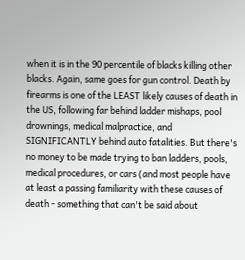when it is in the 90 percentile of blacks killing other blacks. Again, same goes for gun control. Death by firearms is one of the LEAST likely causes of death in the US, following far behind ladder mishaps, pool drownings, medical malpractice, and SIGNIFICANTLY behind auto fatalities. But there's no money to be made trying to ban ladders, pools, medical procedures, or cars (and most people have at least a passing familiarity with these causes of death - something that can't be said about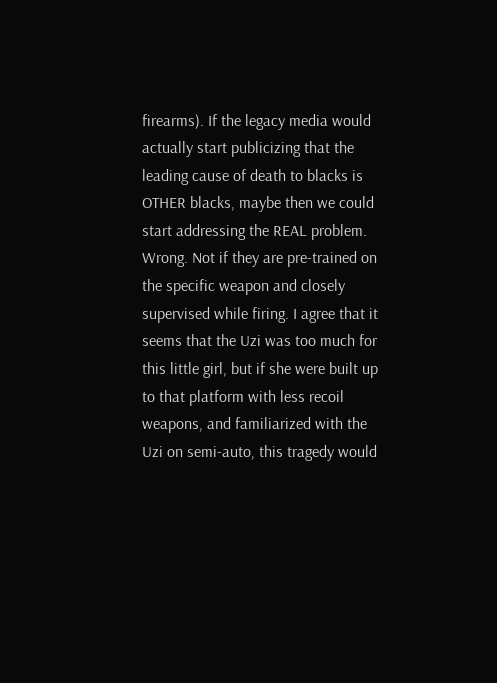firearms). If the legacy media would actually start publicizing that the leading cause of death to blacks is OTHER blacks, maybe then we could start addressing the REAL problem.
Wrong. Not if they are pre-trained on the specific weapon and closely supervised while firing. I agree that it seems that the Uzi was too much for this little girl, but if she were built up to that platform with less recoil weapons, and familiarized with the Uzi on semi-auto, this tragedy would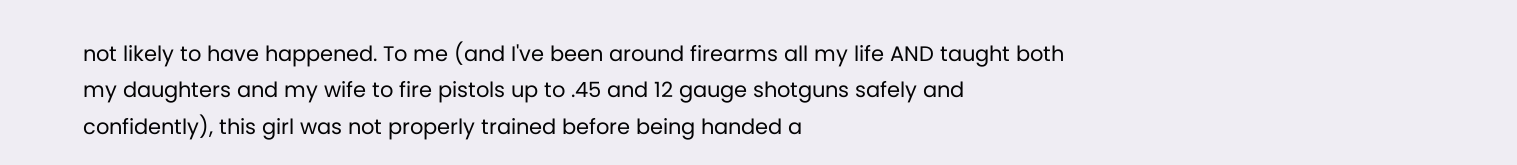not likely to have happened. To me (and I've been around firearms all my life AND taught both my daughters and my wife to fire pistols up to .45 and 12 gauge shotguns safely and confidently), this girl was not properly trained before being handed a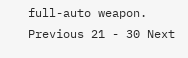full-auto weapon.
Previous 21 - 30 Next